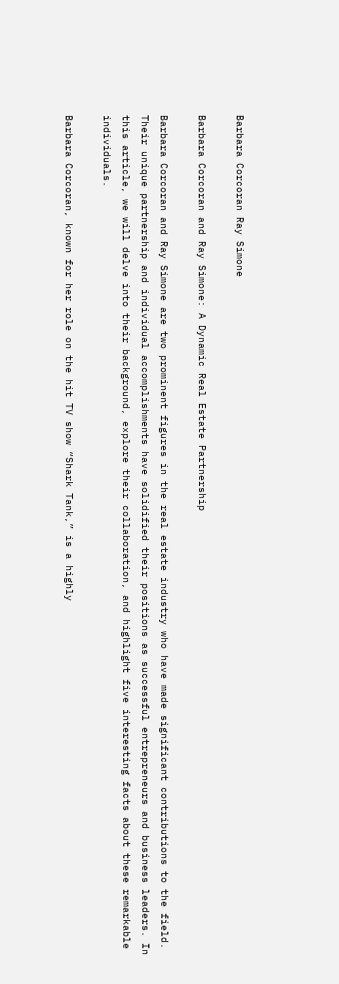Barbara Corcoran Ray Simone

Barbara Corcoran and Ray Simone: A Dynamic Real Estate Partnership

Barbara Corcoran and Ray Simone are two prominent figures in the real estate industry who have made significant contributions to the field. Their unique partnership and individual accomplishments have solidified their positions as successful entrepreneurs and business leaders. In this article, we will delve into their background, explore their collaboration, and highlight five interesting facts about these remarkable individuals.

Barbara Corcoran, known for her role on the hit TV show “Shark Tank,” is a highly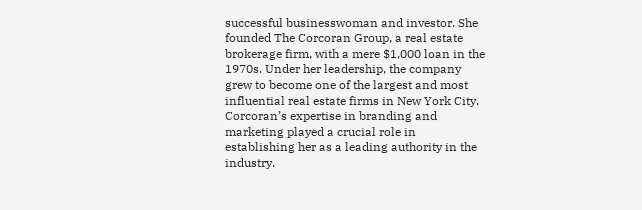successful businesswoman and investor. She founded The Corcoran Group, a real estate brokerage firm, with a mere $1,000 loan in the 1970s. Under her leadership, the company grew to become one of the largest and most influential real estate firms in New York City. Corcoran’s expertise in branding and marketing played a crucial role in establishing her as a leading authority in the industry.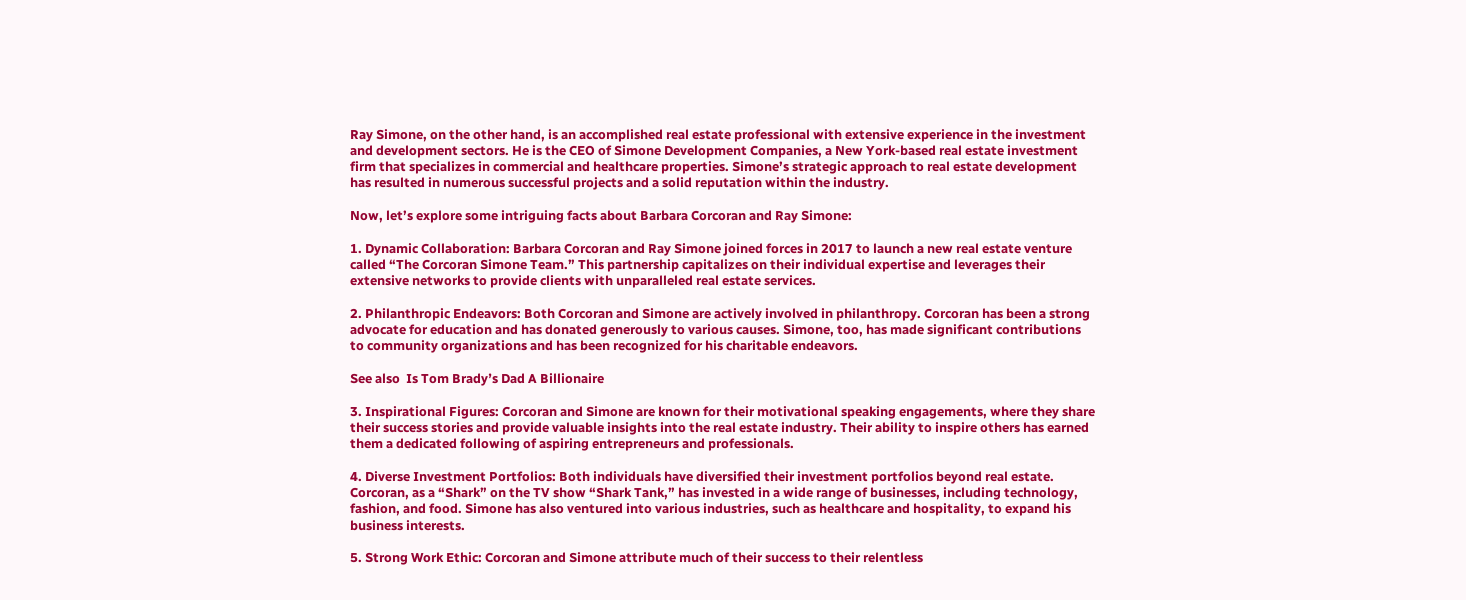Ray Simone, on the other hand, is an accomplished real estate professional with extensive experience in the investment and development sectors. He is the CEO of Simone Development Companies, a New York-based real estate investment firm that specializes in commercial and healthcare properties. Simone’s strategic approach to real estate development has resulted in numerous successful projects and a solid reputation within the industry.

Now, let’s explore some intriguing facts about Barbara Corcoran and Ray Simone:

1. Dynamic Collaboration: Barbara Corcoran and Ray Simone joined forces in 2017 to launch a new real estate venture called “The Corcoran Simone Team.” This partnership capitalizes on their individual expertise and leverages their extensive networks to provide clients with unparalleled real estate services.

2. Philanthropic Endeavors: Both Corcoran and Simone are actively involved in philanthropy. Corcoran has been a strong advocate for education and has donated generously to various causes. Simone, too, has made significant contributions to community organizations and has been recognized for his charitable endeavors.

See also  Is Tom Bradyʼs Dad A Billionaire

3. Inspirational Figures: Corcoran and Simone are known for their motivational speaking engagements, where they share their success stories and provide valuable insights into the real estate industry. Their ability to inspire others has earned them a dedicated following of aspiring entrepreneurs and professionals.

4. Diverse Investment Portfolios: Both individuals have diversified their investment portfolios beyond real estate. Corcoran, as a “Shark” on the TV show “Shark Tank,” has invested in a wide range of businesses, including technology, fashion, and food. Simone has also ventured into various industries, such as healthcare and hospitality, to expand his business interests.

5. Strong Work Ethic: Corcoran and Simone attribute much of their success to their relentless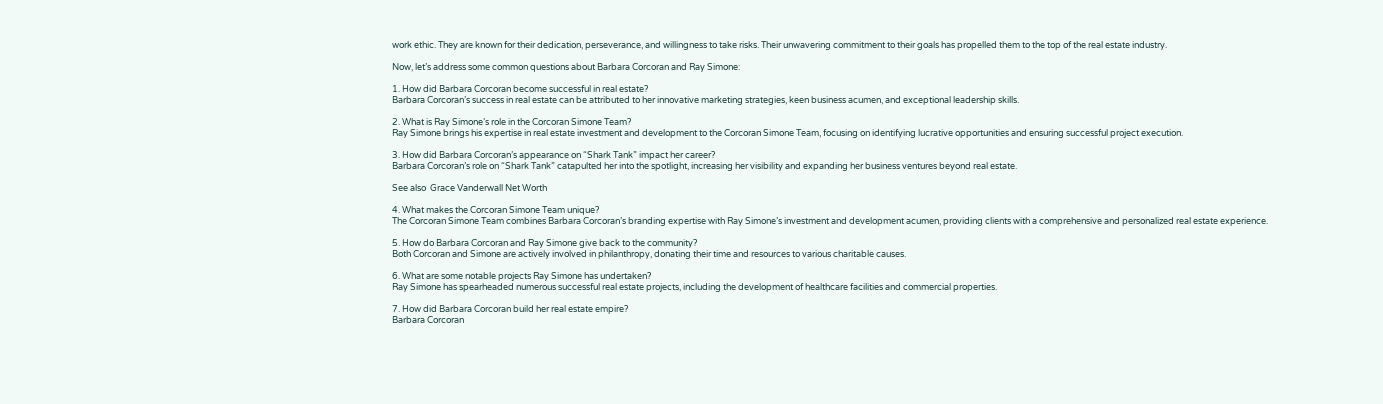work ethic. They are known for their dedication, perseverance, and willingness to take risks. Their unwavering commitment to their goals has propelled them to the top of the real estate industry.

Now, let’s address some common questions about Barbara Corcoran and Ray Simone:

1. How did Barbara Corcoran become successful in real estate?
Barbara Corcoran’s success in real estate can be attributed to her innovative marketing strategies, keen business acumen, and exceptional leadership skills.

2. What is Ray Simone’s role in the Corcoran Simone Team?
Ray Simone brings his expertise in real estate investment and development to the Corcoran Simone Team, focusing on identifying lucrative opportunities and ensuring successful project execution.

3. How did Barbara Corcoran’s appearance on “Shark Tank” impact her career?
Barbara Corcoran’s role on “Shark Tank” catapulted her into the spotlight, increasing her visibility and expanding her business ventures beyond real estate.

See also  Grace Vanderwall Net Worth

4. What makes the Corcoran Simone Team unique?
The Corcoran Simone Team combines Barbara Corcoran’s branding expertise with Ray Simone’s investment and development acumen, providing clients with a comprehensive and personalized real estate experience.

5. How do Barbara Corcoran and Ray Simone give back to the community?
Both Corcoran and Simone are actively involved in philanthropy, donating their time and resources to various charitable causes.

6. What are some notable projects Ray Simone has undertaken?
Ray Simone has spearheaded numerous successful real estate projects, including the development of healthcare facilities and commercial properties.

7. How did Barbara Corcoran build her real estate empire?
Barbara Corcoran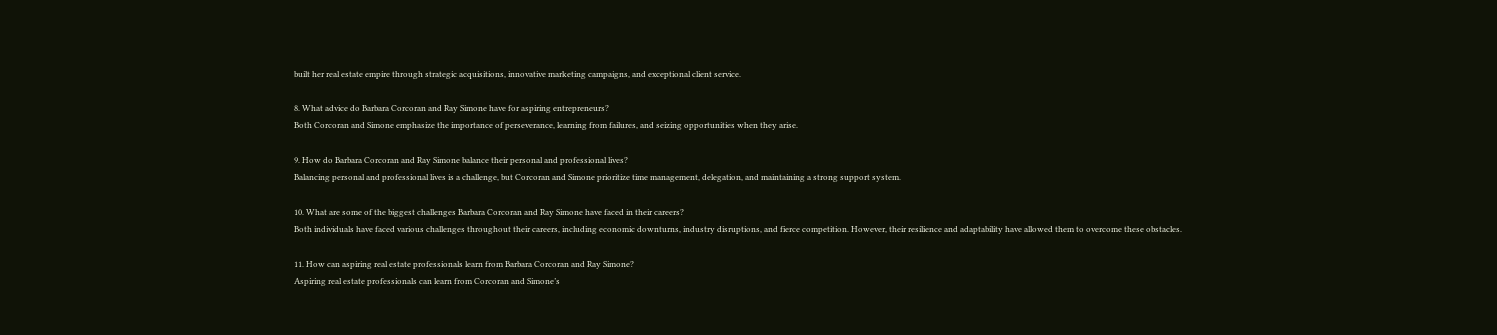built her real estate empire through strategic acquisitions, innovative marketing campaigns, and exceptional client service.

8. What advice do Barbara Corcoran and Ray Simone have for aspiring entrepreneurs?
Both Corcoran and Simone emphasize the importance of perseverance, learning from failures, and seizing opportunities when they arise.

9. How do Barbara Corcoran and Ray Simone balance their personal and professional lives?
Balancing personal and professional lives is a challenge, but Corcoran and Simone prioritize time management, delegation, and maintaining a strong support system.

10. What are some of the biggest challenges Barbara Corcoran and Ray Simone have faced in their careers?
Both individuals have faced various challenges throughout their careers, including economic downturns, industry disruptions, and fierce competition. However, their resilience and adaptability have allowed them to overcome these obstacles.

11. How can aspiring real estate professionals learn from Barbara Corcoran and Ray Simone?
Aspiring real estate professionals can learn from Corcoran and Simone’s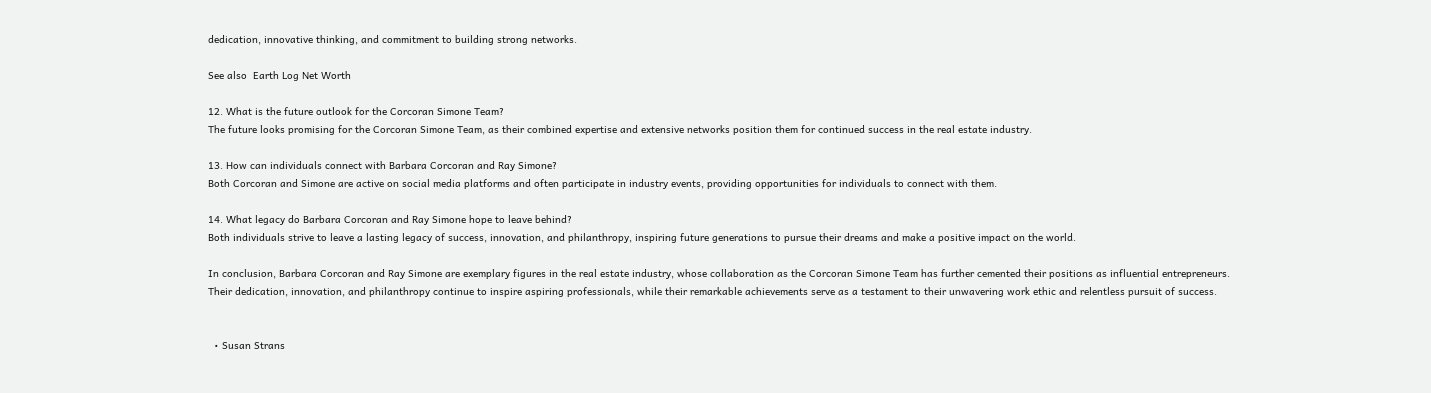dedication, innovative thinking, and commitment to building strong networks.

See also  Earth Log Net Worth

12. What is the future outlook for the Corcoran Simone Team?
The future looks promising for the Corcoran Simone Team, as their combined expertise and extensive networks position them for continued success in the real estate industry.

13. How can individuals connect with Barbara Corcoran and Ray Simone?
Both Corcoran and Simone are active on social media platforms and often participate in industry events, providing opportunities for individuals to connect with them.

14. What legacy do Barbara Corcoran and Ray Simone hope to leave behind?
Both individuals strive to leave a lasting legacy of success, innovation, and philanthropy, inspiring future generations to pursue their dreams and make a positive impact on the world.

In conclusion, Barbara Corcoran and Ray Simone are exemplary figures in the real estate industry, whose collaboration as the Corcoran Simone Team has further cemented their positions as influential entrepreneurs. Their dedication, innovation, and philanthropy continue to inspire aspiring professionals, while their remarkable achievements serve as a testament to their unwavering work ethic and relentless pursuit of success.


  • Susan Strans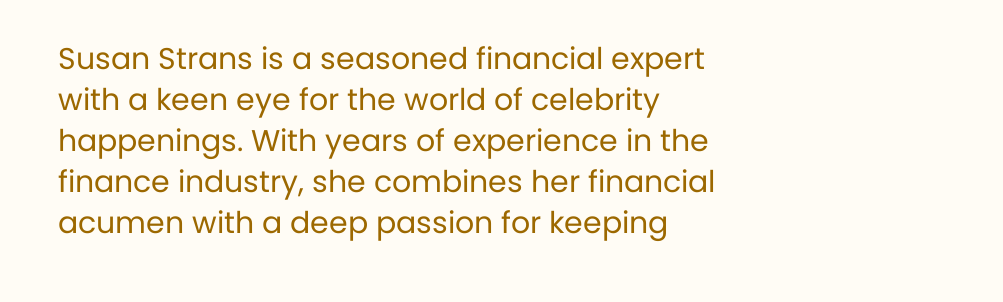Susan Strans is a seasoned financial expert with a keen eye for the world of celebrity happenings. With years of experience in the finance industry, she combines her financial acumen with a deep passion for keeping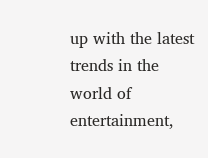up with the latest trends in the world of entertainment,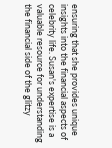ensuring that she provides unique insights into the financial aspects of celebrity life. Susan's expertise is a valuable resource for understanding the financial side of the glitzy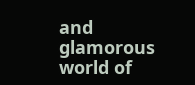and glamorous world of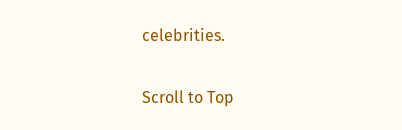celebrities.

Scroll to Top